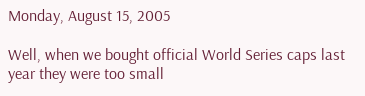Monday, August 15, 2005

Well, when we bought official World Series caps last year they were too small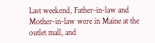Last weekend, Father-in-law and Mother-in-law were in Maine at the outlet mall, and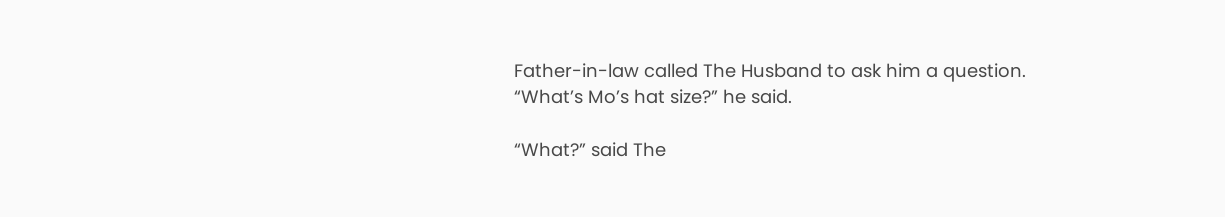Father-in-law called The Husband to ask him a question. “What’s Mo’s hat size?” he said.

“What?” said The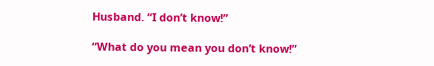Husband. “I don’t know!”

“What do you mean you don’t know!”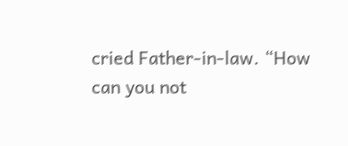cried Father-in-law. “How can you not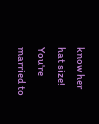know her hat size! You're married to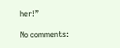her!”

No comments: